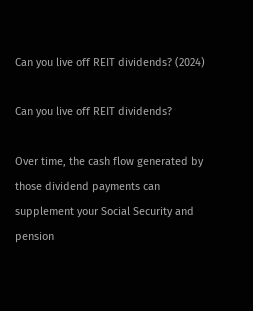Can you live off REIT dividends? (2024)

Can you live off REIT dividends?

Over time, the cash flow generated by those dividend payments can supplement your Social Security and pension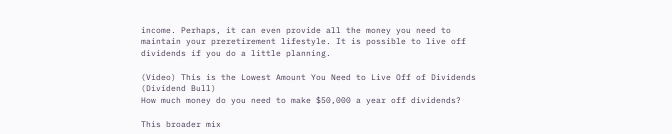income. Perhaps, it can even provide all the money you need to maintain your preretirement lifestyle. It is possible to live off dividends if you do a little planning.

(Video) This is the Lowest Amount You Need to Live Off of Dividends
(Dividend Bull)
How much money do you need to make $50,000 a year off dividends?

This broader mix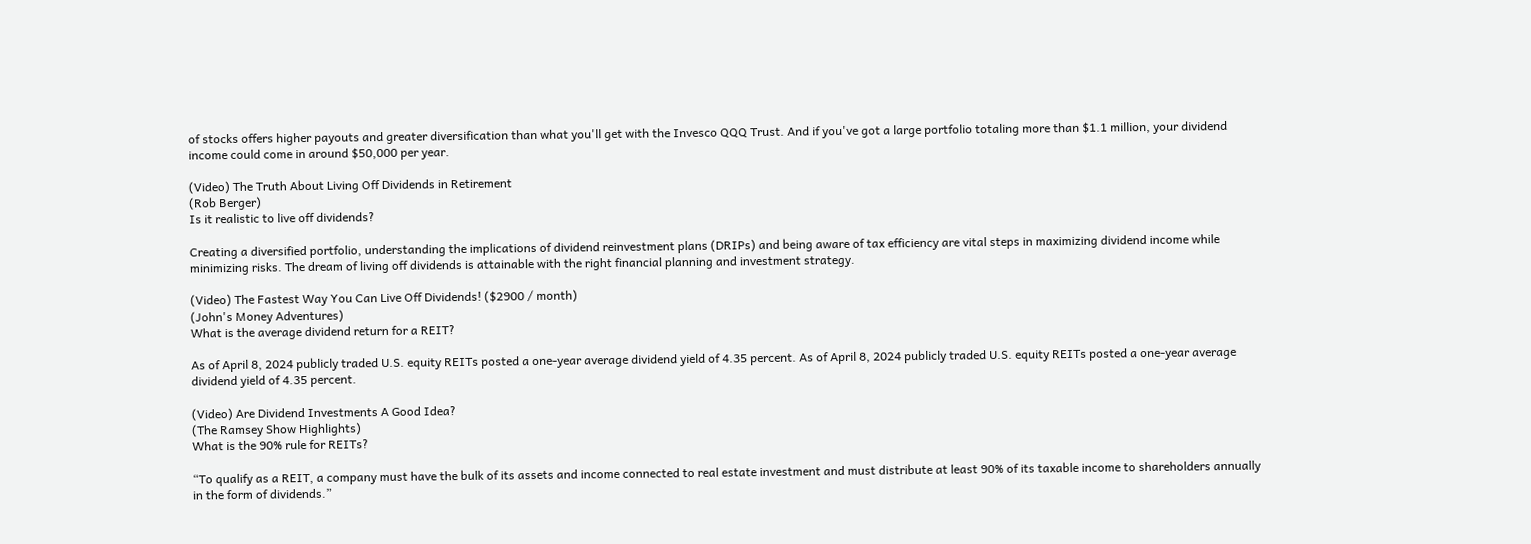of stocks offers higher payouts and greater diversification than what you'll get with the Invesco QQQ Trust. And if you've got a large portfolio totaling more than $1.1 million, your dividend income could come in around $50,000 per year.

(Video) The Truth About Living Off Dividends in Retirement
(Rob Berger)
Is it realistic to live off dividends?

Creating a diversified portfolio, understanding the implications of dividend reinvestment plans (DRIPs) and being aware of tax efficiency are vital steps in maximizing dividend income while minimizing risks. The dream of living off dividends is attainable with the right financial planning and investment strategy.

(Video) The Fastest Way You Can Live Off Dividends! ($2900 / month)
(John's Money Adventures)
What is the average dividend return for a REIT?

As of April 8, 2024 publicly traded U.S. equity REITs posted a one-year average dividend yield of 4.35 percent. As of April 8, 2024 publicly traded U.S. equity REITs posted a one-year average dividend yield of 4.35 percent.

(Video) Are Dividend Investments A Good Idea?
(The Ramsey Show Highlights)
What is the 90% rule for REITs?

“To qualify as a REIT, a company must have the bulk of its assets and income connected to real estate investment and must distribute at least 90% of its taxable income to shareholders annually in the form of dividends.”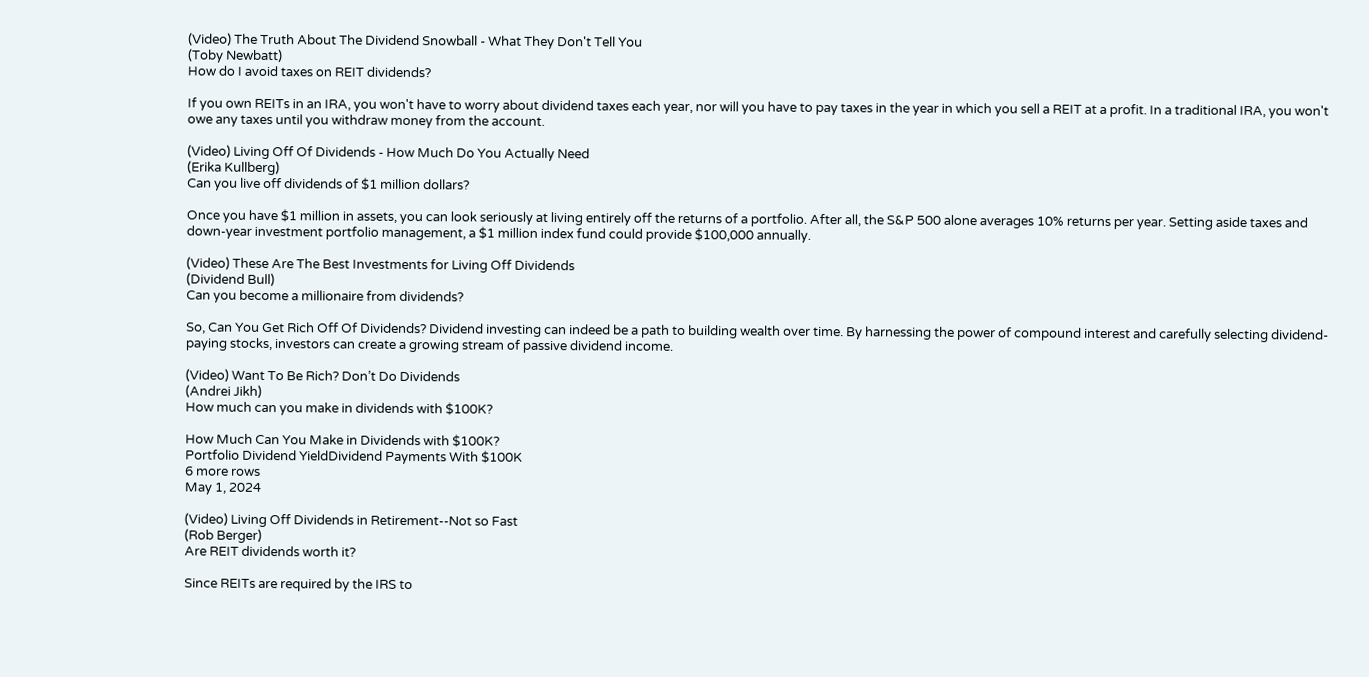(Video) The Truth About The Dividend Snowball - What They Don't Tell You
(Toby Newbatt)
How do I avoid taxes on REIT dividends?

If you own REITs in an IRA, you won't have to worry about dividend taxes each year, nor will you have to pay taxes in the year in which you sell a REIT at a profit. In a traditional IRA, you won't owe any taxes until you withdraw money from the account.

(Video) Living Off Of Dividends - How Much Do You Actually Need
(Erika Kullberg)
Can you live off dividends of $1 million dollars?

Once you have $1 million in assets, you can look seriously at living entirely off the returns of a portfolio. After all, the S&P 500 alone averages 10% returns per year. Setting aside taxes and down-year investment portfolio management, a $1 million index fund could provide $100,000 annually.

(Video) These Are The Best Investments for Living Off Dividends
(Dividend Bull)
Can you become a millionaire from dividends?

So, Can You Get Rich Off Of Dividends? Dividend investing can indeed be a path to building wealth over time. By harnessing the power of compound interest and carefully selecting dividend-paying stocks, investors can create a growing stream of passive dividend income.

(Video) Want To Be Rich? Don’t Do Dividends
(Andrei Jikh)
How much can you make in dividends with $100K?

How Much Can You Make in Dividends with $100K?
Portfolio Dividend YieldDividend Payments With $100K
6 more rows
May 1, 2024

(Video) Living Off Dividends in Retirement--Not so Fast
(Rob Berger)
Are REIT dividends worth it?

Since REITs are required by the IRS to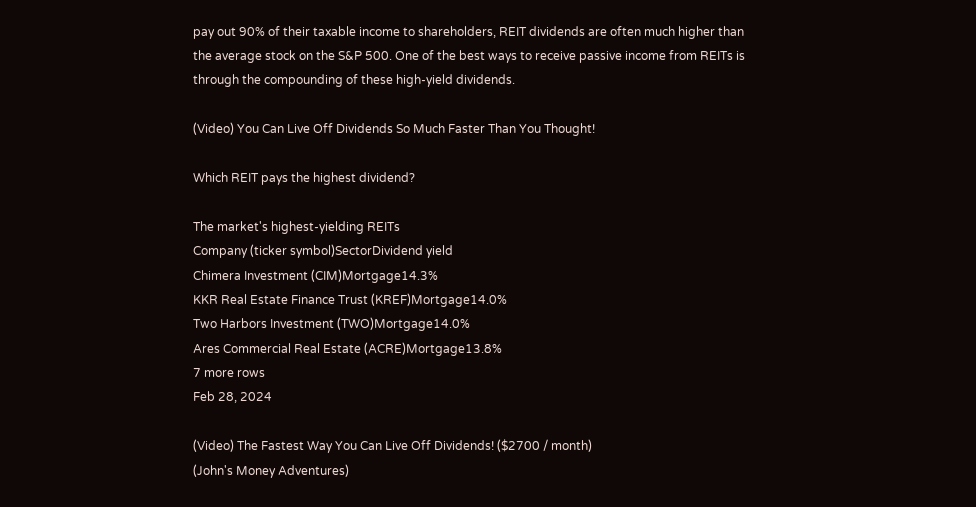pay out 90% of their taxable income to shareholders, REIT dividends are often much higher than the average stock on the S&P 500. One of the best ways to receive passive income from REITs is through the compounding of these high-yield dividends.

(Video) You Can Live Off Dividends So Much Faster Than You Thought!

Which REIT pays the highest dividend?

The market's highest-yielding REITs
Company (ticker symbol)SectorDividend yield
Chimera Investment (CIM)Mortgage14.3%
KKR Real Estate Finance Trust (KREF)Mortgage14.0%
Two Harbors Investment (TWO)Mortgage14.0%
Ares Commercial Real Estate (ACRE)Mortgage13.8%
7 more rows
Feb 28, 2024

(Video) The Fastest Way You Can Live Off Dividends! ($2700 / month)
(John's Money Adventures)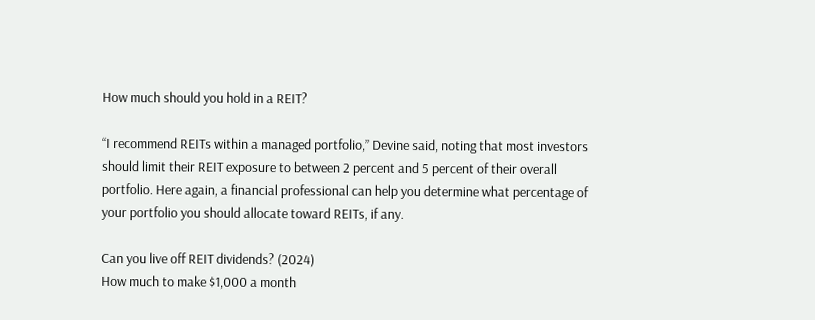How much should you hold in a REIT?

“I recommend REITs within a managed portfolio,” Devine said, noting that most investors should limit their REIT exposure to between 2 percent and 5 percent of their overall portfolio. Here again, a financial professional can help you determine what percentage of your portfolio you should allocate toward REITs, if any.

Can you live off REIT dividends? (2024)
How much to make $1,000 a month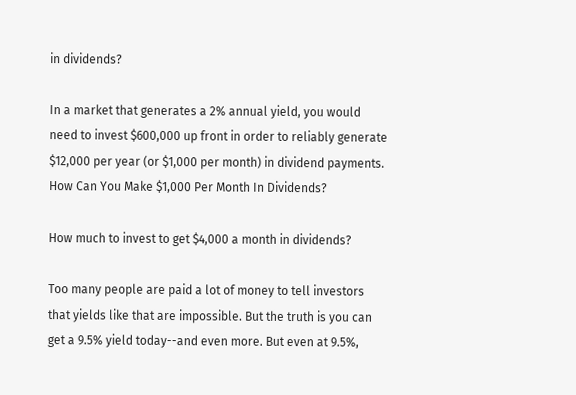in dividends?

In a market that generates a 2% annual yield, you would need to invest $600,000 up front in order to reliably generate $12,000 per year (or $1,000 per month) in dividend payments. How Can You Make $1,000 Per Month In Dividends?

How much to invest to get $4,000 a month in dividends?

Too many people are paid a lot of money to tell investors that yields like that are impossible. But the truth is you can get a 9.5% yield today--and even more. But even at 9.5%,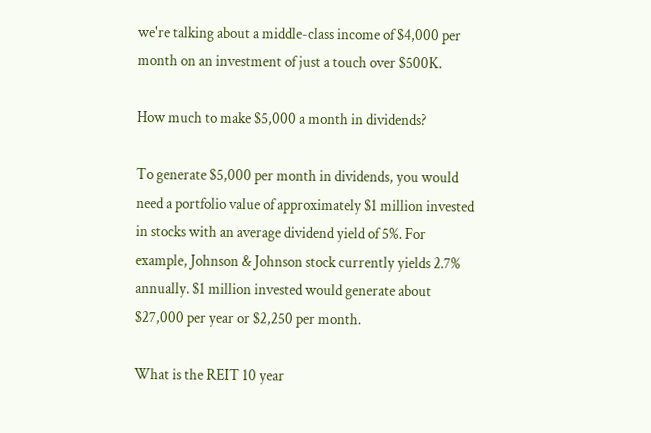we're talking about a middle-class income of $4,000 per month on an investment of just a touch over $500K.

How much to make $5,000 a month in dividends?

To generate $5,000 per month in dividends, you would need a portfolio value of approximately $1 million invested in stocks with an average dividend yield of 5%. For example, Johnson & Johnson stock currently yields 2.7% annually. $1 million invested would generate about $27,000 per year or $2,250 per month.

What is the REIT 10 year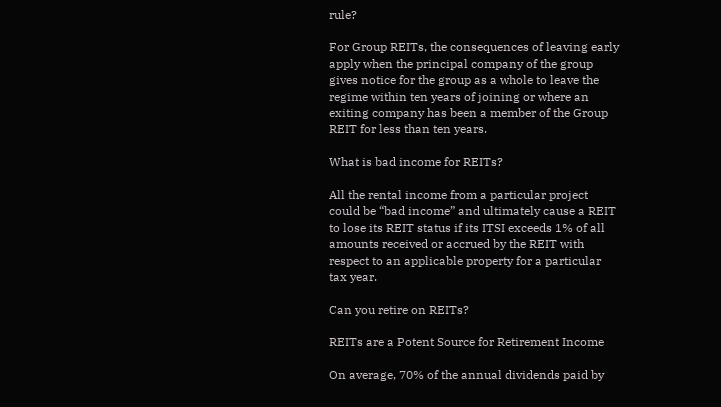rule?

For Group REITs, the consequences of leaving early apply when the principal company of the group gives notice for the group as a whole to leave the regime within ten years of joining or where an exiting company has been a member of the Group REIT for less than ten years.

What is bad income for REITs?

All the rental income from a particular project could be “bad income” and ultimately cause a REIT to lose its REIT status if its ITSI exceeds 1% of all amounts received or accrued by the REIT with respect to an applicable property for a particular tax year.

Can you retire on REITs?

REITs are a Potent Source for Retirement Income

On average, 70% of the annual dividends paid by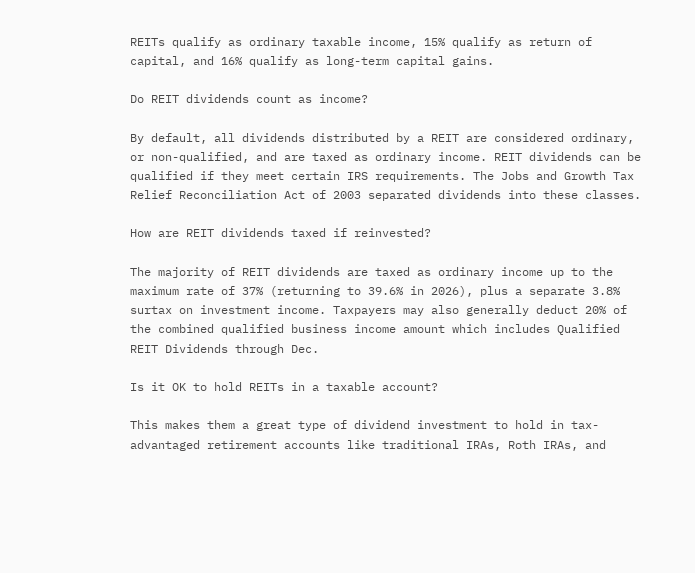REITs qualify as ordinary taxable income, 15% qualify as return of capital, and 16% qualify as long-term capital gains.

Do REIT dividends count as income?

By default, all dividends distributed by a REIT are considered ordinary, or non-qualified, and are taxed as ordinary income. REIT dividends can be qualified if they meet certain IRS requirements. The Jobs and Growth Tax Relief Reconciliation Act of 2003 separated dividends into these classes.

How are REIT dividends taxed if reinvested?

The majority of REIT dividends are taxed as ordinary income up to the maximum rate of 37% (returning to 39.6% in 2026), plus a separate 3.8% surtax on investment income. Taxpayers may also generally deduct 20% of the combined qualified business income amount which includes Qualified REIT Dividends through Dec.

Is it OK to hold REITs in a taxable account?

This makes them a great type of dividend investment to hold in tax-advantaged retirement accounts like traditional IRAs, Roth IRAs, and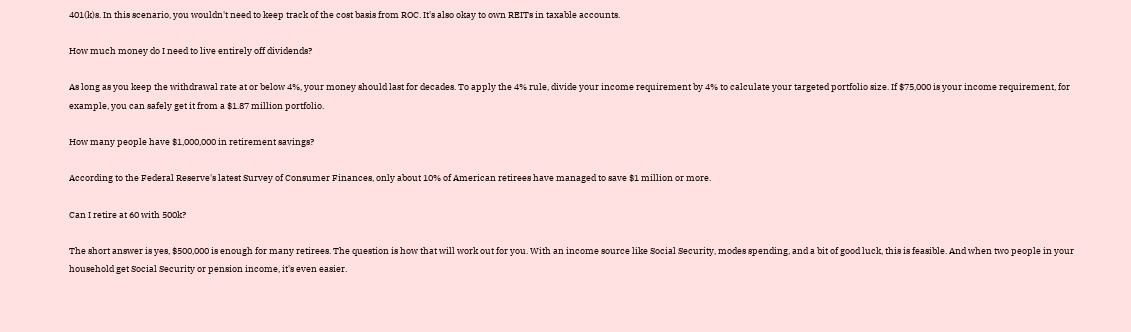401(k)s. In this scenario, you wouldn't need to keep track of the cost basis from ROC. It's also okay to own REITs in taxable accounts.

How much money do I need to live entirely off dividends?

As long as you keep the withdrawal rate at or below 4%, your money should last for decades. To apply the 4% rule, divide your income requirement by 4% to calculate your targeted portfolio size. If $75,000 is your income requirement, for example, you can safely get it from a $1.87 million portfolio.

How many people have $1,000,000 in retirement savings?

According to the Federal Reserve's latest Survey of Consumer Finances, only about 10% of American retirees have managed to save $1 million or more.

Can I retire at 60 with 500k?

The short answer is yes, $500,000 is enough for many retirees. The question is how that will work out for you. With an income source like Social Security, modes spending, and a bit of good luck, this is feasible. And when two people in your household get Social Security or pension income, it's even easier.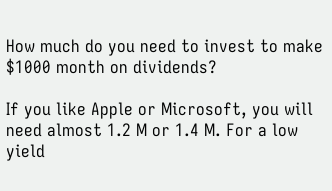How much do you need to invest to make $1000 month on dividends?

If you like Apple or Microsoft, you will need almost 1.2 M or 1.4 M. For a low yield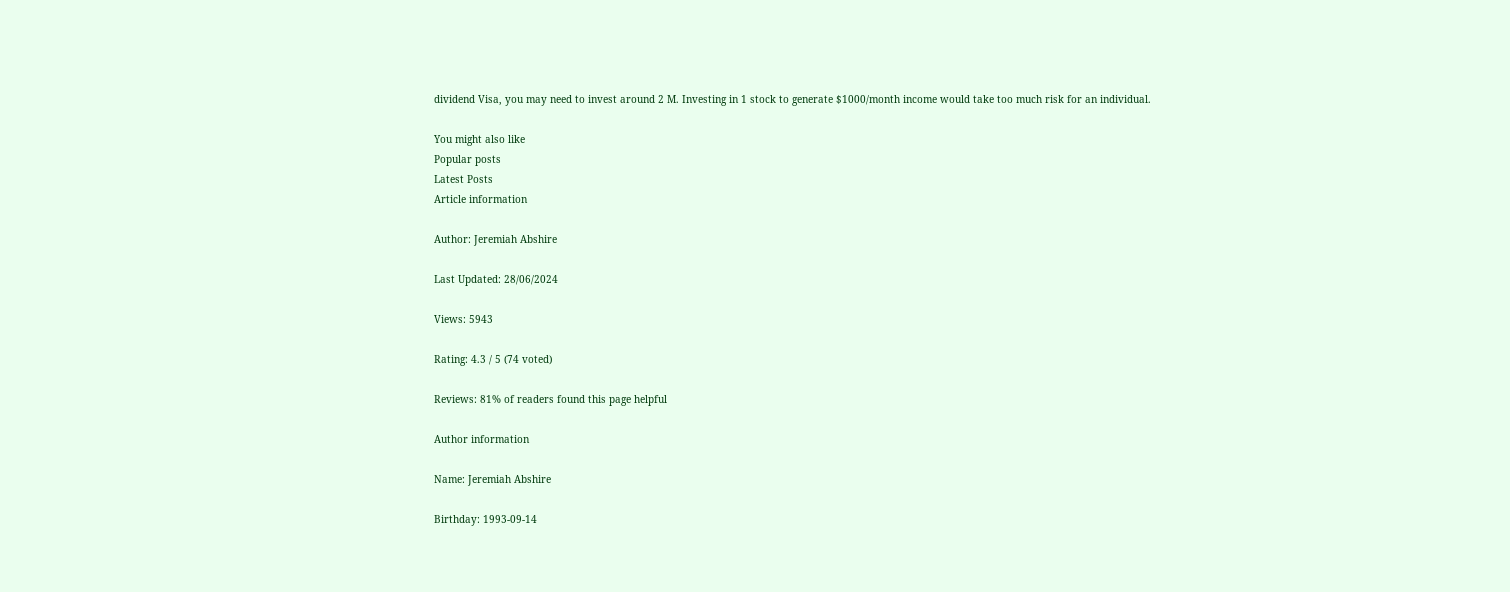dividend Visa, you may need to invest around 2 M. Investing in 1 stock to generate $1000/month income would take too much risk for an individual.

You might also like
Popular posts
Latest Posts
Article information

Author: Jeremiah Abshire

Last Updated: 28/06/2024

Views: 5943

Rating: 4.3 / 5 (74 voted)

Reviews: 81% of readers found this page helpful

Author information

Name: Jeremiah Abshire

Birthday: 1993-09-14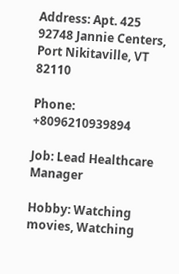Address: Apt. 425 92748 Jannie Centers, Port Nikitaville, VT 82110

Phone: +8096210939894

Job: Lead Healthcare Manager

Hobby: Watching movies, Watching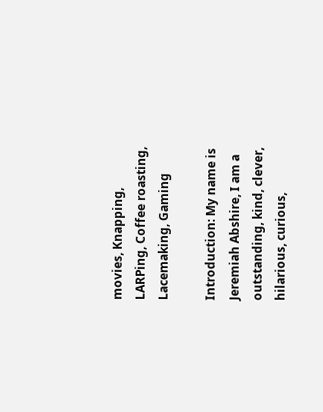movies, Knapping, LARPing, Coffee roasting, Lacemaking, Gaming

Introduction: My name is Jeremiah Abshire, I am a outstanding, kind, clever, hilarious, curious,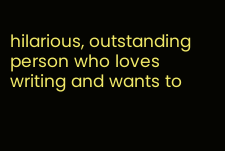hilarious, outstanding person who loves writing and wants to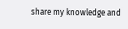share my knowledge and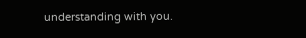understanding with you.